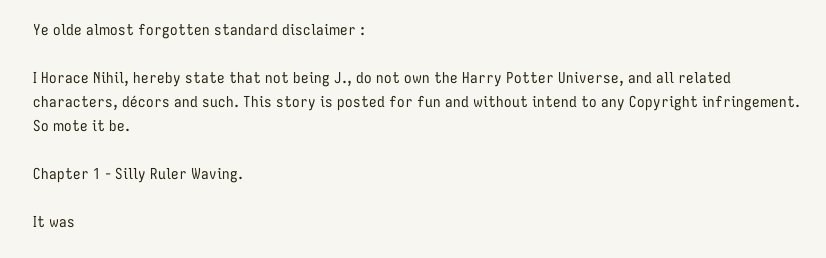Ye olde almost forgotten standard disclaimer :

I Horace Nihil, hereby state that not being J., do not own the Harry Potter Universe, and all related characters, décors and such. This story is posted for fun and without intend to any Copyright infringement. So mote it be.

Chapter 1 - Silly Ruler Waving.

It was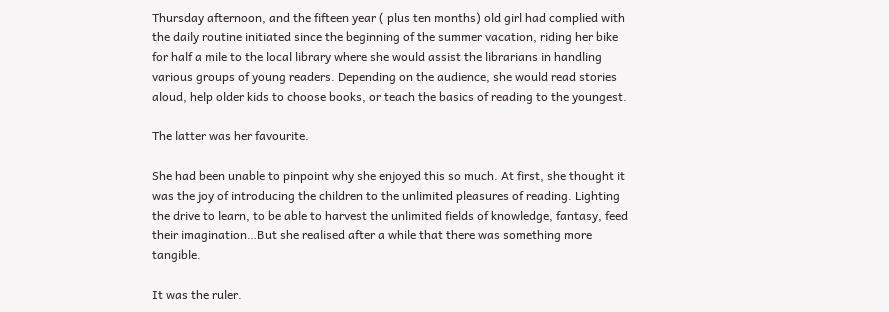Thursday afternoon, and the fifteen year ( plus ten months) old girl had complied with the daily routine initiated since the beginning of the summer vacation, riding her bike for half a mile to the local library where she would assist the librarians in handling various groups of young readers. Depending on the audience, she would read stories aloud, help older kids to choose books, or teach the basics of reading to the youngest.

The latter was her favourite.

She had been unable to pinpoint why she enjoyed this so much. At first, she thought it was the joy of introducing the children to the unlimited pleasures of reading. Lighting the drive to learn, to be able to harvest the unlimited fields of knowledge, fantasy, feed their imagination…But she realised after a while that there was something more tangible.

It was the ruler.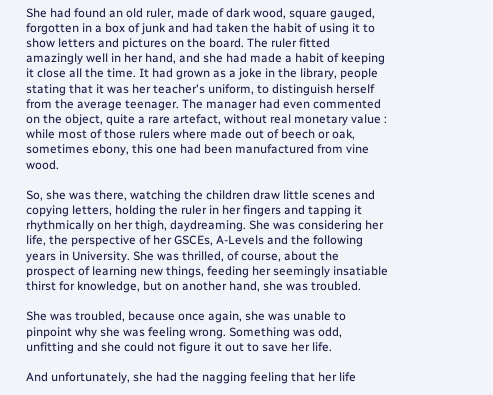She had found an old ruler, made of dark wood, square gauged, forgotten in a box of junk and had taken the habit of using it to show letters and pictures on the board. The ruler fitted amazingly well in her hand, and she had made a habit of keeping it close all the time. It had grown as a joke in the library, people stating that it was her teacher's uniform, to distinguish herself from the average teenager. The manager had even commented on the object, quite a rare artefact, without real monetary value : while most of those rulers where made out of beech or oak, sometimes ebony, this one had been manufactured from vine wood.

So, she was there, watching the children draw little scenes and copying letters, holding the ruler in her fingers and tapping it rhythmically on her thigh, daydreaming. She was considering her life, the perspective of her GSCEs, A-Levels and the following years in University. She was thrilled, of course, about the prospect of learning new things, feeding her seemingly insatiable thirst for knowledge, but on another hand, she was troubled.

She was troubled, because once again, she was unable to pinpoint why she was feeling wrong. Something was odd, unfitting and she could not figure it out to save her life.

And unfortunately, she had the nagging feeling that her life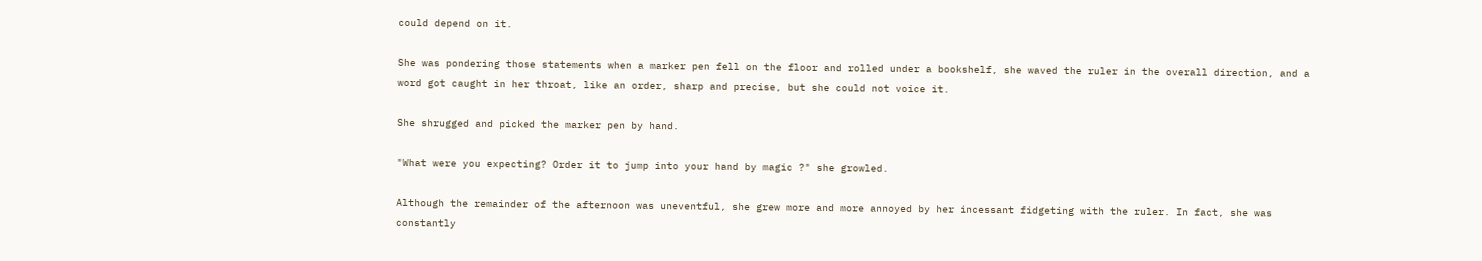could depend on it.

She was pondering those statements when a marker pen fell on the floor and rolled under a bookshelf, she waved the ruler in the overall direction, and a word got caught in her throat, like an order, sharp and precise, but she could not voice it.

She shrugged and picked the marker pen by hand.

"What were you expecting? Order it to jump into your hand by magic ?" she growled.

Although the remainder of the afternoon was uneventful, she grew more and more annoyed by her incessant fidgeting with the ruler. In fact, she was constantly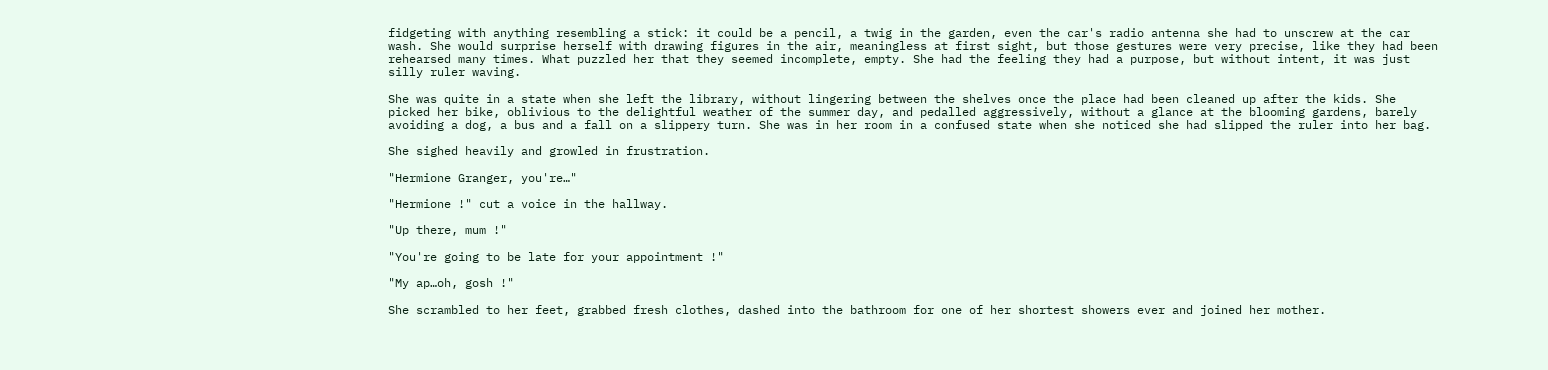fidgeting with anything resembling a stick: it could be a pencil, a twig in the garden, even the car's radio antenna she had to unscrew at the car wash. She would surprise herself with drawing figures in the air, meaningless at first sight, but those gestures were very precise, like they had been rehearsed many times. What puzzled her that they seemed incomplete, empty. She had the feeling they had a purpose, but without intent, it was just silly ruler waving.

She was quite in a state when she left the library, without lingering between the shelves once the place had been cleaned up after the kids. She picked her bike, oblivious to the delightful weather of the summer day, and pedalled aggressively, without a glance at the blooming gardens, barely avoiding a dog, a bus and a fall on a slippery turn. She was in her room in a confused state when she noticed she had slipped the ruler into her bag.

She sighed heavily and growled in frustration.

"Hermione Granger, you're…"

"Hermione !" cut a voice in the hallway.

"Up there, mum !"

"You're going to be late for your appointment !"

"My ap…oh, gosh !"

She scrambled to her feet, grabbed fresh clothes, dashed into the bathroom for one of her shortest showers ever and joined her mother.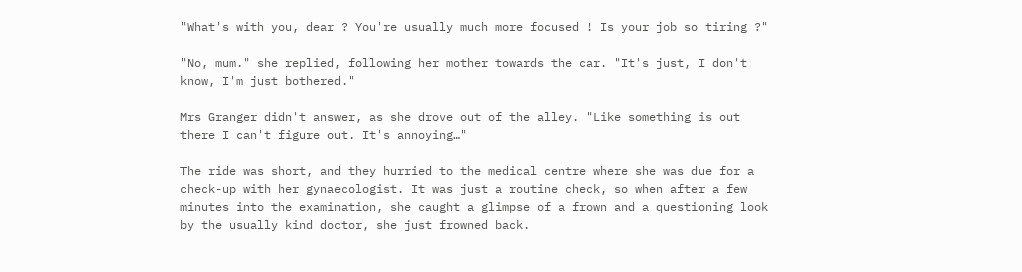"What's with you, dear ? You're usually much more focused ! Is your job so tiring ?"

"No, mum." she replied, following her mother towards the car. "It's just, I don't know, I'm just bothered."

Mrs Granger didn't answer, as she drove out of the alley. "Like something is out there I can't figure out. It's annoying…"

The ride was short, and they hurried to the medical centre where she was due for a check-up with her gynaecologist. It was just a routine check, so when after a few minutes into the examination, she caught a glimpse of a frown and a questioning look by the usually kind doctor, she just frowned back.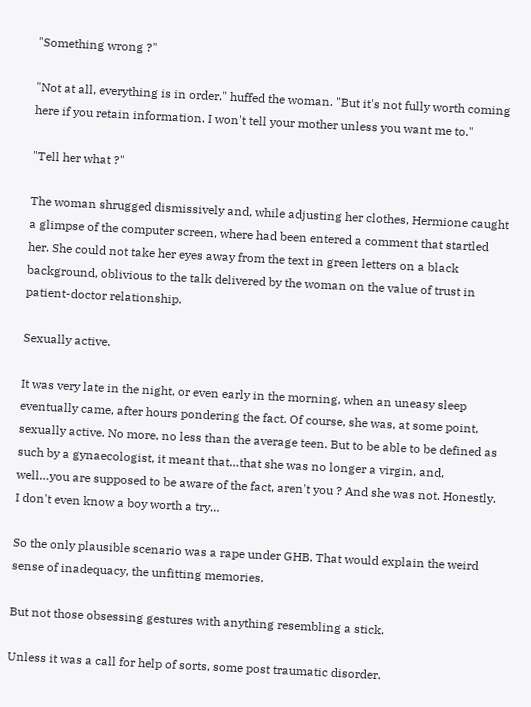"Something wrong ?"

"Not at all, everything is in order." huffed the woman. "But it's not fully worth coming here if you retain information. I won't tell your mother unless you want me to."

"Tell her what ?"

The woman shrugged dismissively and, while adjusting her clothes, Hermione caught a glimpse of the computer screen, where had been entered a comment that startled her. She could not take her eyes away from the text in green letters on a black background, oblivious to the talk delivered by the woman on the value of trust in patient-doctor relationship.

Sexually active.

It was very late in the night, or even early in the morning, when an uneasy sleep eventually came, after hours pondering the fact. Of course, she was, at some point, sexually active. No more, no less than the average teen. But to be able to be defined as such by a gynaecologist, it meant that…that she was no longer a virgin, and, well…you are supposed to be aware of the fact, aren't you ? And she was not. Honestly. I don't even know a boy worth a try…

So the only plausible scenario was a rape under GHB. That would explain the weird sense of inadequacy, the unfitting memories.

But not those obsessing gestures with anything resembling a stick.

Unless it was a call for help of sorts, some post traumatic disorder.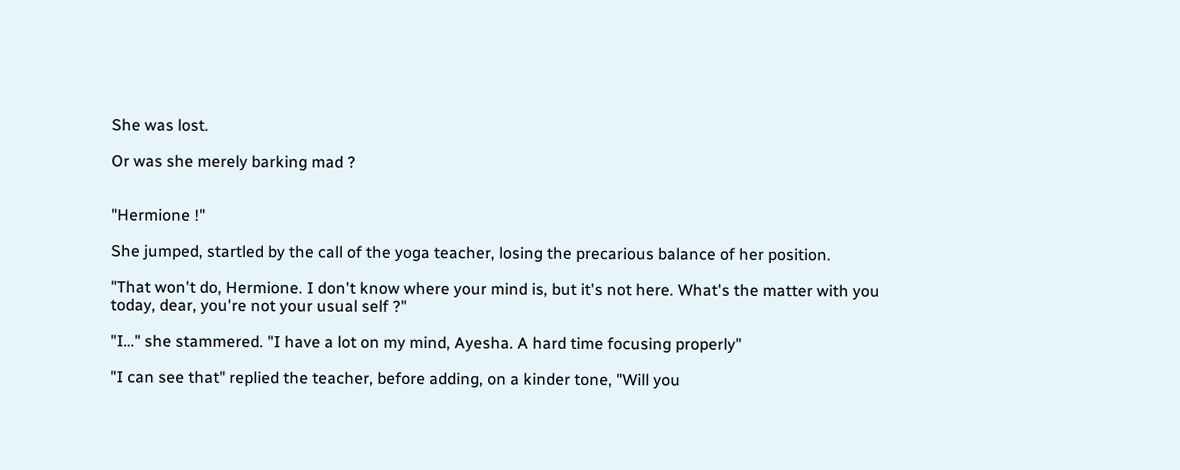She was lost.

Or was she merely barking mad ?


"Hermione !"

She jumped, startled by the call of the yoga teacher, losing the precarious balance of her position.

"That won't do, Hermione. I don't know where your mind is, but it's not here. What's the matter with you today, dear, you're not your usual self ?"

"I…" she stammered. "I have a lot on my mind, Ayesha. A hard time focusing properly"

"I can see that" replied the teacher, before adding, on a kinder tone, "Will you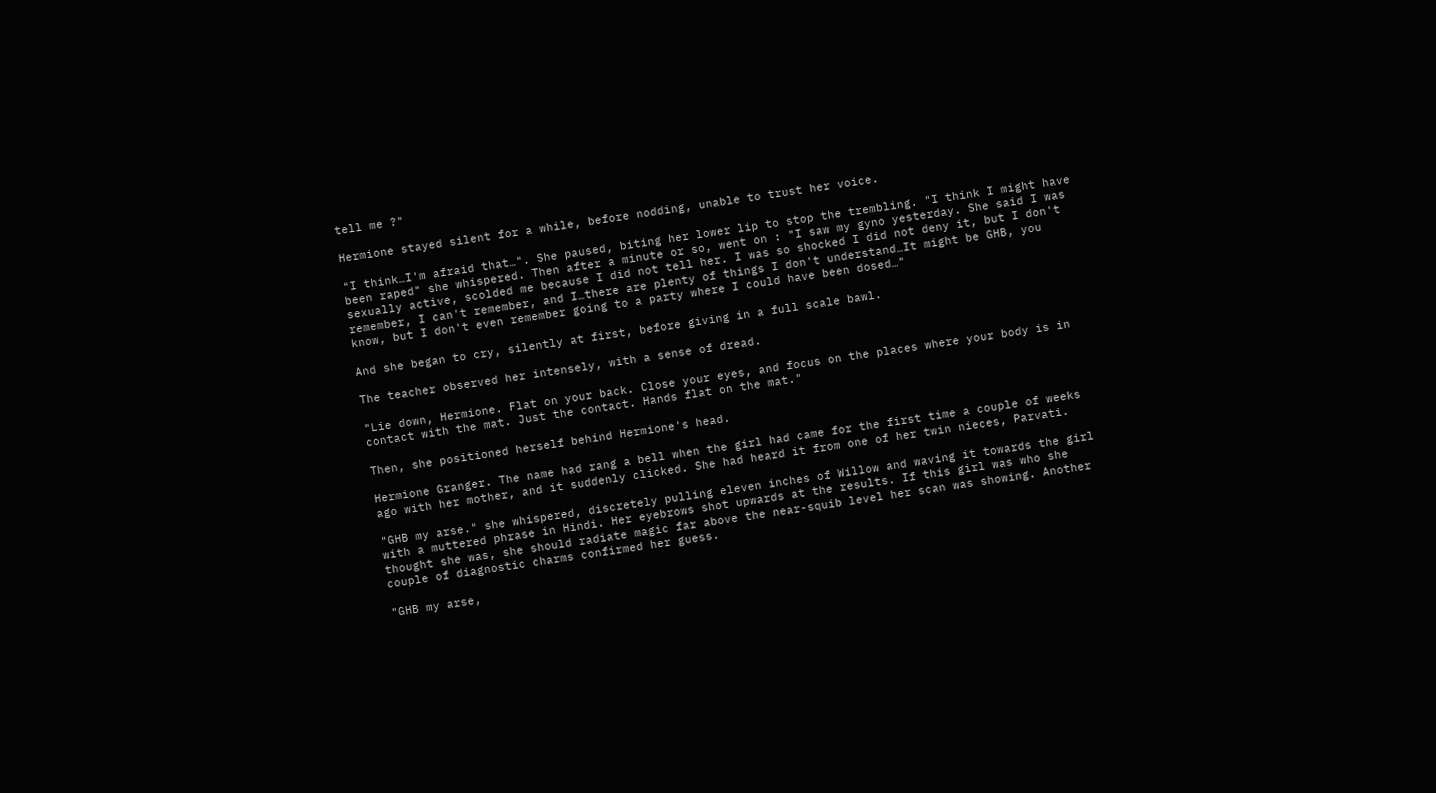tell me ?"

Hermione stayed silent for a while, before nodding, unable to trust her voice.

"I think…I'm afraid that…". She paused, biting her lower lip to stop the trembling. "I think I might have been raped" she whispered. Then after a minute or so, went on : "I saw my gyno yesterday. She said I was sexually active, scolded me because I did not tell her. I was so shocked I did not deny it, but I don't remember, I can't remember, and I…there are plenty of things I don't understand…It might be GHB, you know, but I don't even remember going to a party where I could have been dosed…"

And she began to cry, silently at first, before giving in a full scale bawl.

The teacher observed her intensely, with a sense of dread.

"Lie down, Hermione. Flat on your back. Close your eyes, and focus on the places where your body is in contact with the mat. Just the contact. Hands flat on the mat."

Then, she positioned herself behind Hermione's head.

Hermione Granger. The name had rang a bell when the girl had came for the first time a couple of weeks ago with her mother, and it suddenly clicked. She had heard it from one of her twin nieces, Parvati.

"GHB my arse." she whispered, discretely pulling eleven inches of Willow and waving it towards the girl with a muttered phrase in Hindi. Her eyebrows shot upwards at the results. If this girl was who she thought she was, she should radiate magic far above the near-squib level her scan was showing. Another couple of diagnostic charms confirmed her guess.

"GHB my arse,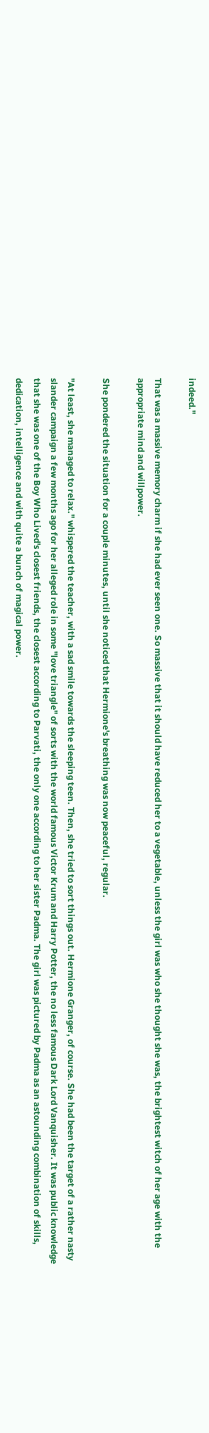indeed."

That was a massive memory charm if she had ever seen one. So massive that it should have reduced her to a vegetable, unless the girl was who she thought she was, the brightest witch of her age with the appropriate mind and willpower.

She pondered the situation for a couple minutes, until she noticed that Hermione's breathing was now peaceful, regular.

"At least, she managed to relax." whispered the teacher, with a sad smile towards the sleeping teen. Then, she tried to sort things out. Hermione Granger, of course. She had been the target of a rather nasty slander campaign a few months ago for her alleged role in some "love triangle" of sorts with the world famous Victor Krum and Harry Potter, the no less famous Dark Lord Vanquisher. It was public knowledge that she was one of the Boy Who Lived's closest friends, the closest according to Parvati, the only one according to her sister Padma. The girl was pictured by Padma as an astounding combination of skills, dedication, intelligence and with quite a bunch of magical power.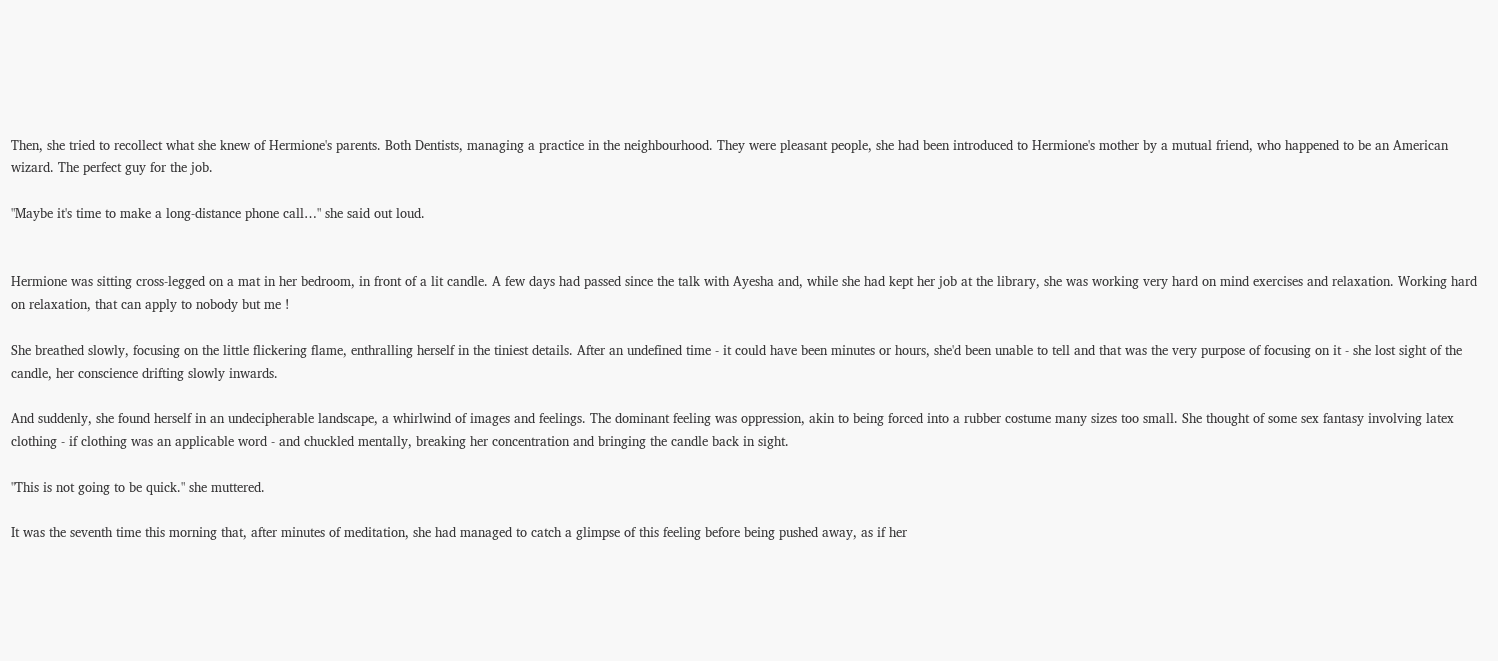Then, she tried to recollect what she knew of Hermione's parents. Both Dentists, managing a practice in the neighbourhood. They were pleasant people, she had been introduced to Hermione's mother by a mutual friend, who happened to be an American wizard. The perfect guy for the job.

"Maybe it's time to make a long-distance phone call…" she said out loud.


Hermione was sitting cross-legged on a mat in her bedroom, in front of a lit candle. A few days had passed since the talk with Ayesha and, while she had kept her job at the library, she was working very hard on mind exercises and relaxation. Working hard on relaxation, that can apply to nobody but me !

She breathed slowly, focusing on the little flickering flame, enthralling herself in the tiniest details. After an undefined time - it could have been minutes or hours, she'd been unable to tell and that was the very purpose of focusing on it - she lost sight of the candle, her conscience drifting slowly inwards.

And suddenly, she found herself in an undecipherable landscape, a whirlwind of images and feelings. The dominant feeling was oppression, akin to being forced into a rubber costume many sizes too small. She thought of some sex fantasy involving latex clothing - if clothing was an applicable word - and chuckled mentally, breaking her concentration and bringing the candle back in sight.

"This is not going to be quick." she muttered.

It was the seventh time this morning that, after minutes of meditation, she had managed to catch a glimpse of this feeling before being pushed away, as if her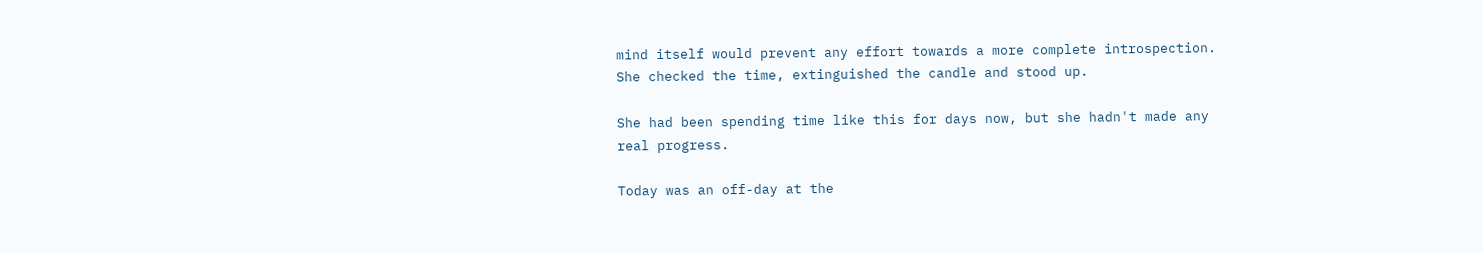mind itself would prevent any effort towards a more complete introspection. She checked the time, extinguished the candle and stood up.

She had been spending time like this for days now, but she hadn't made any real progress.

Today was an off-day at the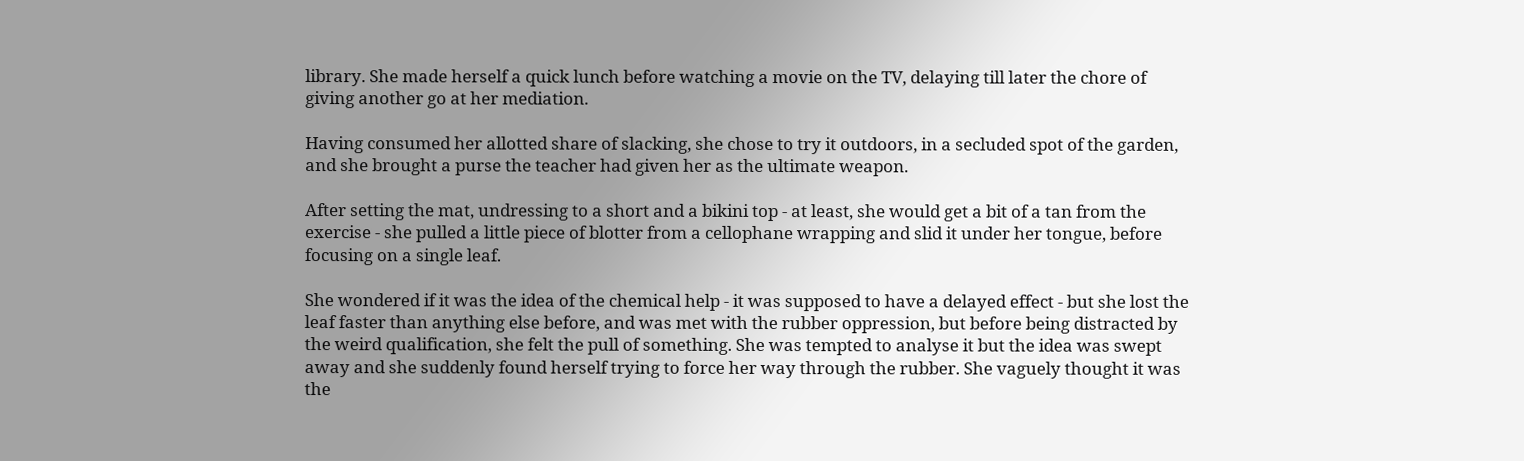library. She made herself a quick lunch before watching a movie on the TV, delaying till later the chore of giving another go at her mediation.

Having consumed her allotted share of slacking, she chose to try it outdoors, in a secluded spot of the garden, and she brought a purse the teacher had given her as the ultimate weapon.

After setting the mat, undressing to a short and a bikini top - at least, she would get a bit of a tan from the exercise - she pulled a little piece of blotter from a cellophane wrapping and slid it under her tongue, before focusing on a single leaf.

She wondered if it was the idea of the chemical help - it was supposed to have a delayed effect - but she lost the leaf faster than anything else before, and was met with the rubber oppression, but before being distracted by the weird qualification, she felt the pull of something. She was tempted to analyse it but the idea was swept away and she suddenly found herself trying to force her way through the rubber. She vaguely thought it was the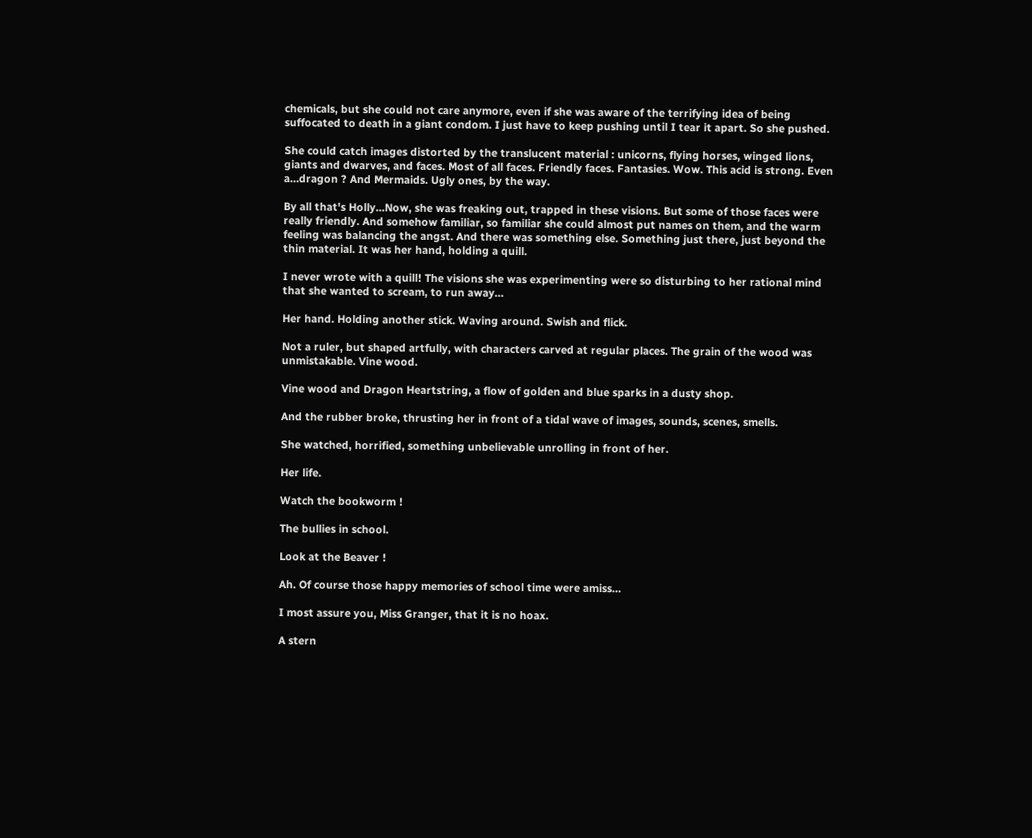chemicals, but she could not care anymore, even if she was aware of the terrifying idea of being suffocated to death in a giant condom. I just have to keep pushing until I tear it apart. So she pushed.

She could catch images distorted by the translucent material : unicorns, flying horses, winged lions, giants and dwarves, and faces. Most of all faces. Friendly faces. Fantasies. Wow. This acid is strong. Even a…dragon ? And Mermaids. Ugly ones, by the way.

By all that's Holly…Now, she was freaking out, trapped in these visions. But some of those faces were really friendly. And somehow familiar, so familiar she could almost put names on them, and the warm feeling was balancing the angst. And there was something else. Something just there, just beyond the thin material. It was her hand, holding a quill.

I never wrote with a quill! The visions she was experimenting were so disturbing to her rational mind that she wanted to scream, to run away…

Her hand. Holding another stick. Waving around. Swish and flick.

Not a ruler, but shaped artfully, with characters carved at regular places. The grain of the wood was unmistakable. Vine wood.

Vine wood and Dragon Heartstring, a flow of golden and blue sparks in a dusty shop.

And the rubber broke, thrusting her in front of a tidal wave of images, sounds, scenes, smells.

She watched, horrified, something unbelievable unrolling in front of her.

Her life.

Watch the bookworm !

The bullies in school.

Look at the Beaver !

Ah. Of course those happy memories of school time were amiss…

I most assure you, Miss Granger, that it is no hoax.

A stern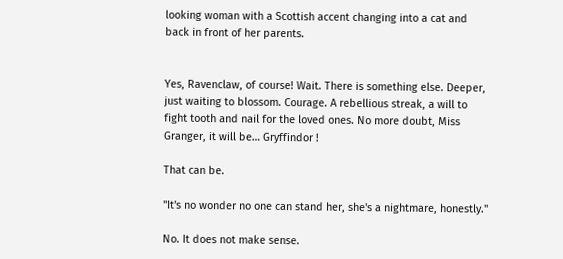looking woman with a Scottish accent changing into a cat and back in front of her parents.


Yes, Ravenclaw, of course! Wait. There is something else. Deeper, just waiting to blossom. Courage. A rebellious streak, a will to fight tooth and nail for the loved ones. No more doubt, Miss Granger, it will be… Gryffindor !

That can be.

"It's no wonder no one can stand her, she's a nightmare, honestly."

No. It does not make sense.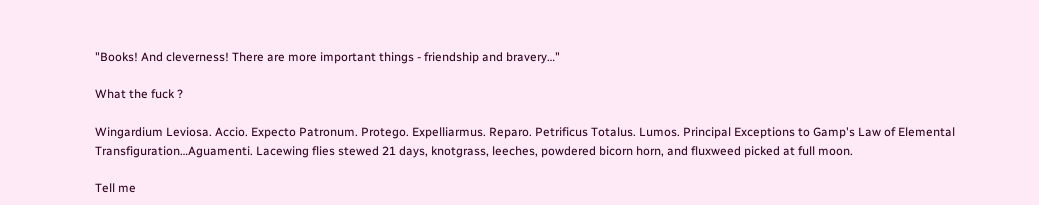"Books! And cleverness! There are more important things - friendship and bravery…"

What the fuck ?

Wingardium Leviosa. Accio. Expecto Patronum. Protego. Expelliarmus. Reparo. Petrificus Totalus. Lumos. Principal Exceptions to Gamp's Law of Elemental Transfiguration…Aguamenti. Lacewing flies stewed 21 days, knotgrass, leeches, powdered bicorn horn, and fluxweed picked at full moon.

Tell me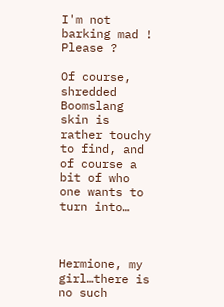I'm not barking mad ! Please ?

Of course, shredded Boomslang skin is rather touchy to find, and of course a bit of who one wants to turn into…



Hermione, my girl…there is no such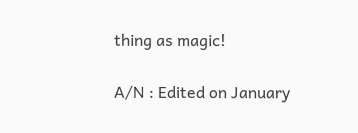thing as magic!

A/N : Edited on January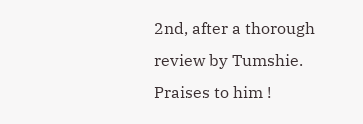2nd, after a thorough review by Tumshie. Praises to him !